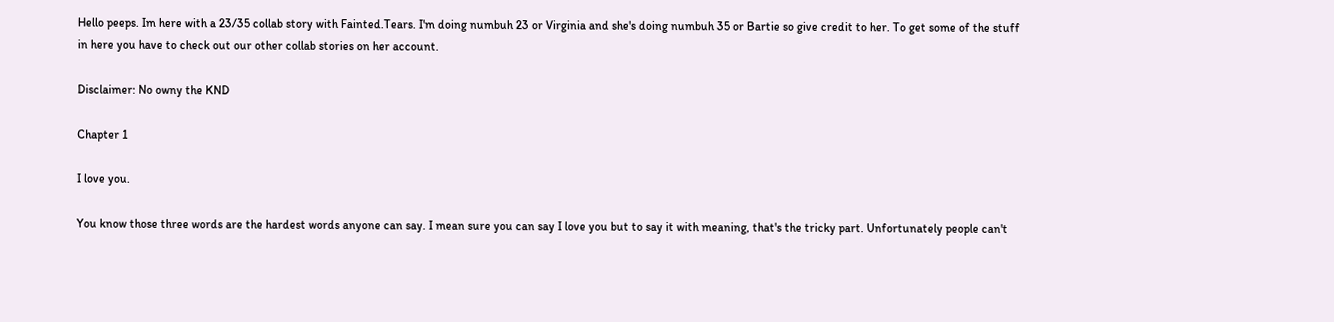Hello peeps. Im here with a 23/35 collab story with Fainted.Tears. I'm doing numbuh 23 or Virginia and she's doing numbuh 35 or Bartie so give credit to her. To get some of the stuff in here you have to check out our other collab stories on her account.

Disclaimer: No owny the KND

Chapter 1

I love you.

You know those three words are the hardest words anyone can say. I mean sure you can say I love you but to say it with meaning, that's the tricky part. Unfortunately people can't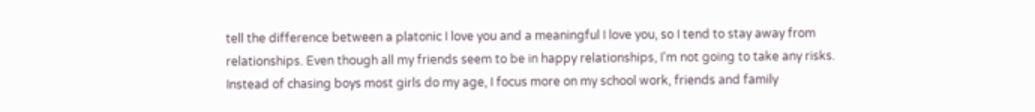tell the difference between a platonic I love you and a meaningful I love you, so I tend to stay away from relationships. Even though all my friends seem to be in happy relationships, I'm not going to take any risks. Instead of chasing boys most girls do my age, I focus more on my school work, friends and family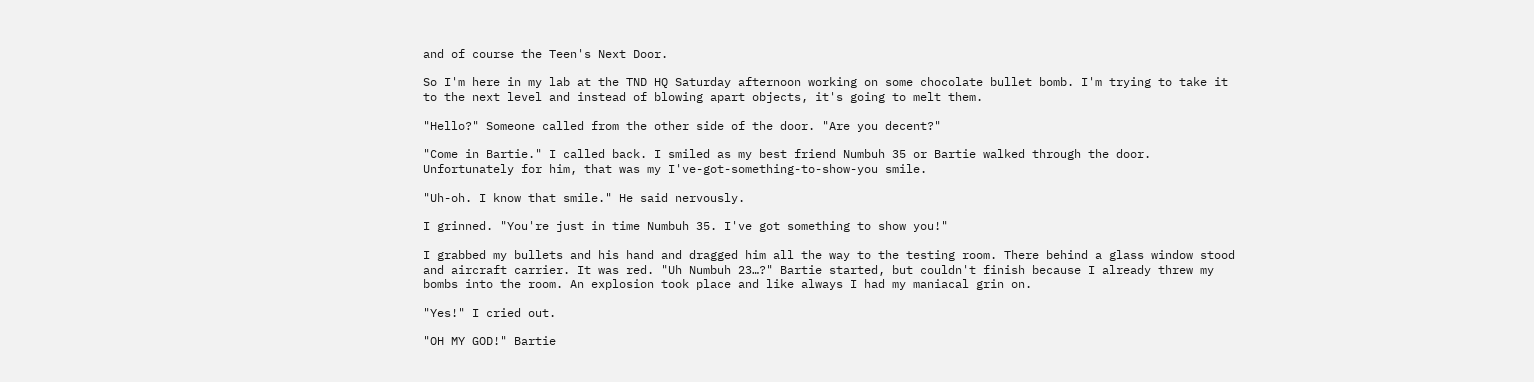and of course the Teen's Next Door.

So I'm here in my lab at the TND HQ Saturday afternoon working on some chocolate bullet bomb. I'm trying to take it to the next level and instead of blowing apart objects, it's going to melt them.

"Hello?" Someone called from the other side of the door. "Are you decent?"

"Come in Bartie." I called back. I smiled as my best friend Numbuh 35 or Bartie walked through the door. Unfortunately for him, that was my I've-got-something-to-show-you smile.

"Uh-oh. I know that smile." He said nervously.

I grinned. "You're just in time Numbuh 35. I've got something to show you!"

I grabbed my bullets and his hand and dragged him all the way to the testing room. There behind a glass window stood and aircraft carrier. It was red. "Uh Numbuh 23…?" Bartie started, but couldn't finish because I already threw my bombs into the room. An explosion took place and like always I had my maniacal grin on.

"Yes!" I cried out.

"OH MY GOD!" Bartie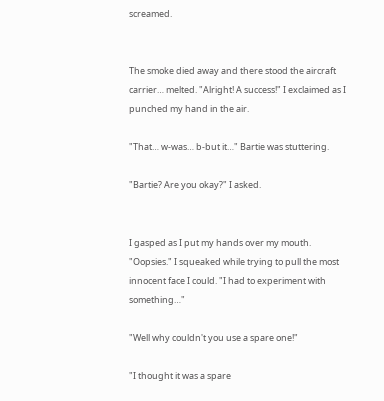screamed.


The smoke died away and there stood the aircraft carrier… melted. "Alright! A success!" I exclaimed as I punched my hand in the air.

"That… w-was… b-but it…" Bartie was stuttering.

"Bartie? Are you okay?" I asked.


I gasped as I put my hands over my mouth. "Oopsies." I squeaked while trying to pull the most innocent face I could. "I had to experiment with something…"

"Well why couldn't you use a spare one!"

"I thought it was a spare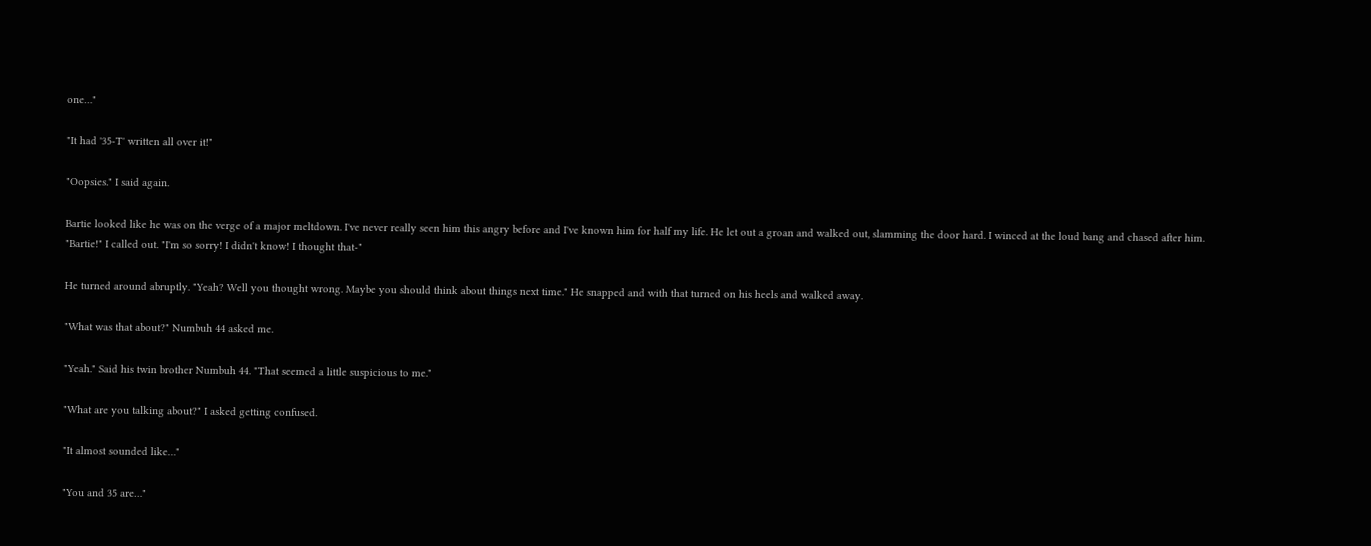one…"

"It had '35-T' written all over it!"

"Oopsies." I said again.

Bartie looked like he was on the verge of a major meltdown. I've never really seen him this angry before and I've known him for half my life. He let out a groan and walked out, slamming the door hard. I winced at the loud bang and chased after him. "Bartie!" I called out. "I'm so sorry! I didn't know! I thought that-"

He turned around abruptly. "Yeah? Well you thought wrong. Maybe you should think about things next time." He snapped and with that turned on his heels and walked away.

"What was that about?" Numbuh 44 asked me.

"Yeah." Said his twin brother Numbuh 44. "That seemed a little suspicious to me."

"What are you talking about?" I asked getting confused.

"It almost sounded like…"

"You and 35 are…"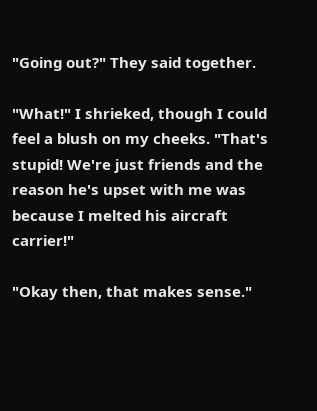"Going out?" They said together.

"What!" I shrieked, though I could feel a blush on my cheeks. "That's stupid! We're just friends and the reason he's upset with me was because I melted his aircraft carrier!"

"Okay then, that makes sense."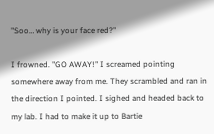"Soo… why is your face red?"

I frowned. "GO AWAY!" I screamed pointing somewhere away from me. They scrambled and ran in the direction I pointed. I sighed and headed back to my lab. I had to make it up to Bartie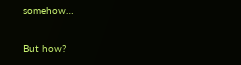somehow…

But how?